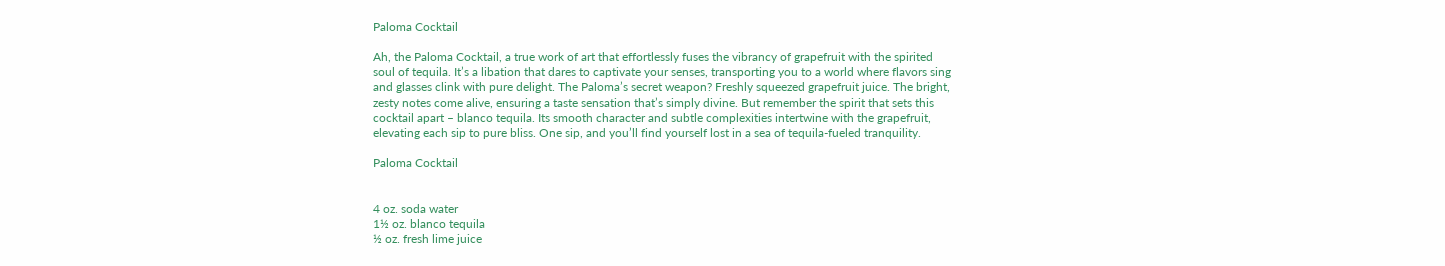Paloma Cocktail

Ah, the Paloma Cocktail, a true work of art that effortlessly fuses the vibrancy of grapefruit with the spirited soul of tequila. It’s a libation that dares to captivate your senses, transporting you to a world where flavors sing and glasses clink with pure delight. The Paloma’s secret weapon? Freshly squeezed grapefruit juice. The bright, zesty notes come alive, ensuring a taste sensation that’s simply divine. But remember the spirit that sets this cocktail apart – blanco tequila. Its smooth character and subtle complexities intertwine with the grapefruit, elevating each sip to pure bliss. One sip, and you’ll find yourself lost in a sea of tequila-fueled tranquility.

Paloma Cocktail


4 oz. soda water
1½ oz. blanco tequila
½ oz. fresh lime juice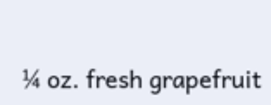¼ oz. fresh grapefruit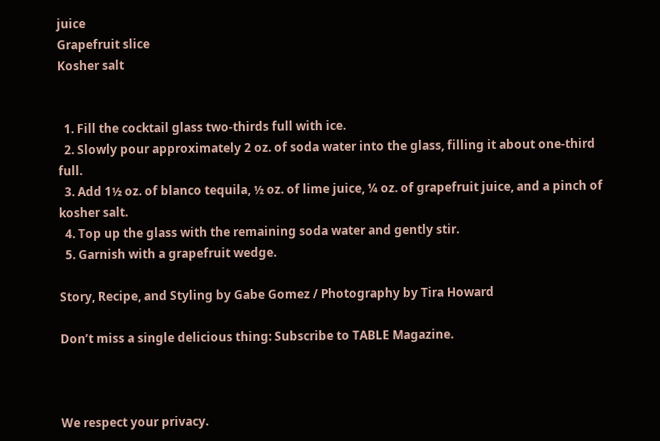juice
Grapefruit slice
Kosher salt


  1. Fill the cocktail glass two-thirds full with ice.
  2. Slowly pour approximately 2 oz. of soda water into the glass, filling it about one-third full.
  3. Add 1½ oz. of blanco tequila, ½ oz. of lime juice, ¼ oz. of grapefruit juice, and a pinch of kosher salt.
  4. Top up the glass with the remaining soda water and gently stir.
  5. Garnish with a grapefruit wedge.

Story, Recipe, and Styling by Gabe Gomez / Photography by Tira Howard

Don’t miss a single delicious thing: Subscribe to TABLE Magazine.



We respect your privacy.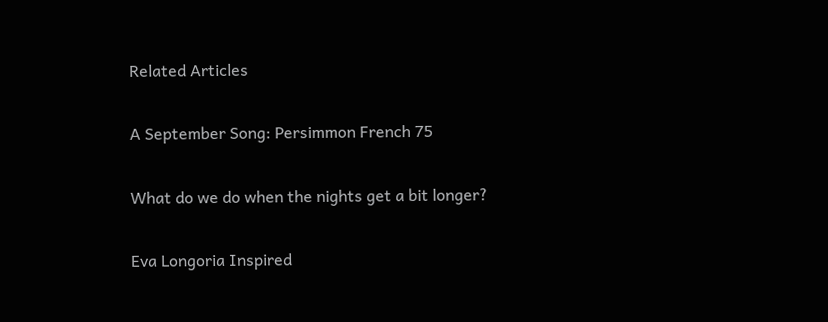Related Articles

A September Song: Persimmon French 75

What do we do when the nights get a bit longer?

Eva Longoria Inspired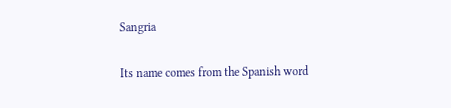Sangria

Its name comes from the Spanish word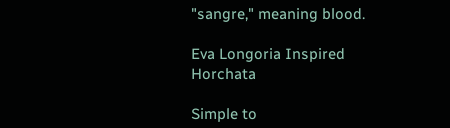"sangre," meaning blood.

Eva Longoria Inspired Horchata

Simple to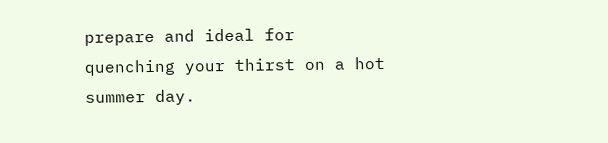prepare and ideal for quenching your thirst on a hot summer day.